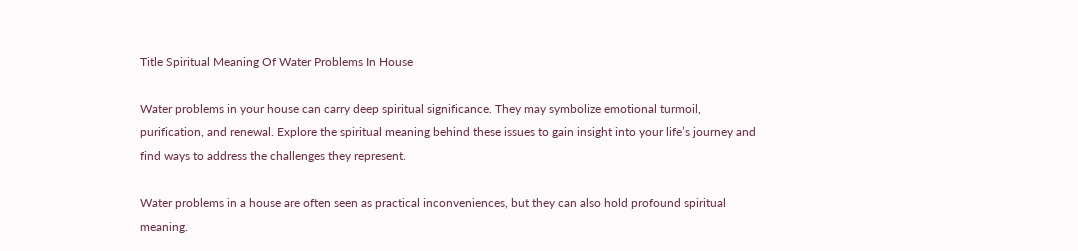Title Spiritual Meaning Of Water Problems In House

Water problems in your house can carry deep spiritual significance. They may symbolize emotional turmoil, purification, and renewal. Explore the spiritual meaning behind these issues to gain insight into your life’s journey and find ways to address the challenges they represent.

Water problems in a house are often seen as practical inconveniences, but they can also hold profound spiritual meaning.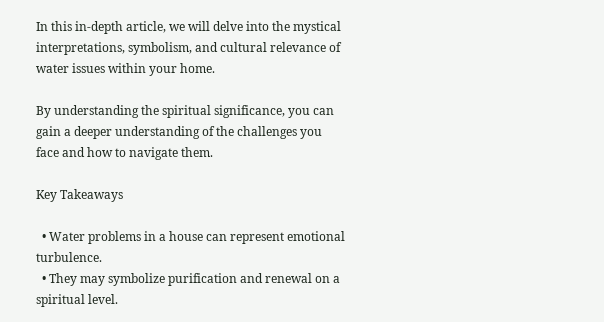In this in-depth article, we will delve into the mystical interpretations, symbolism, and cultural relevance of water issues within your home.

By understanding the spiritual significance, you can gain a deeper understanding of the challenges you face and how to navigate them.

Key Takeaways

  • Water problems in a house can represent emotional turbulence.
  • They may symbolize purification and renewal on a spiritual level.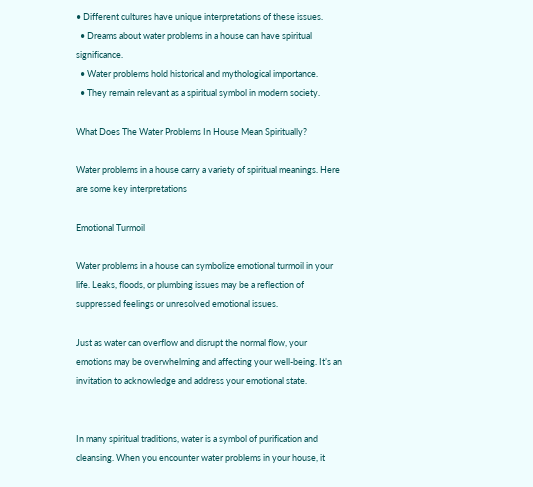• Different cultures have unique interpretations of these issues.
  • Dreams about water problems in a house can have spiritual significance.
  • Water problems hold historical and mythological importance.
  • They remain relevant as a spiritual symbol in modern society.

What Does The Water Problems In House Mean Spiritually?

Water problems in a house carry a variety of spiritual meanings. Here are some key interpretations

Emotional Turmoil

Water problems in a house can symbolize emotional turmoil in your life. Leaks, floods, or plumbing issues may be a reflection of suppressed feelings or unresolved emotional issues.

Just as water can overflow and disrupt the normal flow, your emotions may be overwhelming and affecting your well-being. It’s an invitation to acknowledge and address your emotional state.


In many spiritual traditions, water is a symbol of purification and cleansing. When you encounter water problems in your house, it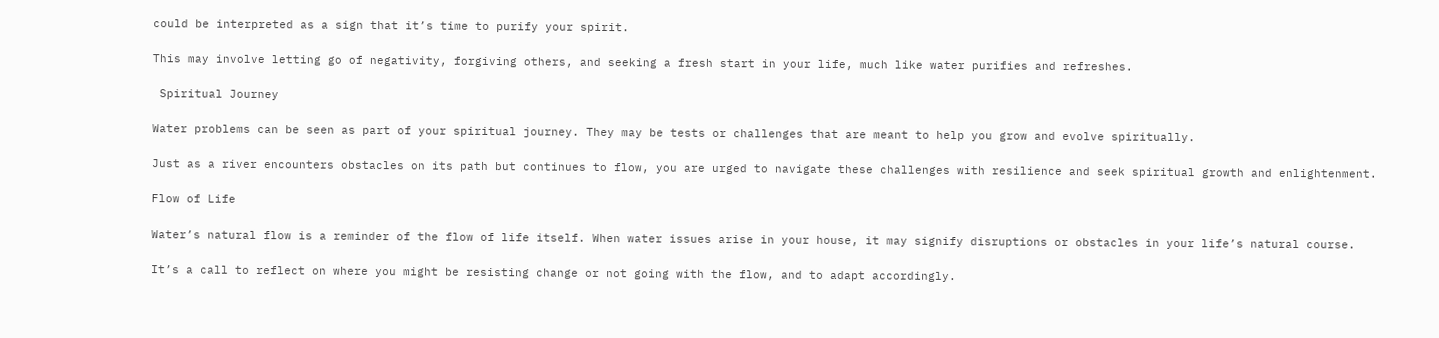could be interpreted as a sign that it’s time to purify your spirit.

This may involve letting go of negativity, forgiving others, and seeking a fresh start in your life, much like water purifies and refreshes.

 Spiritual Journey

Water problems can be seen as part of your spiritual journey. They may be tests or challenges that are meant to help you grow and evolve spiritually.

Just as a river encounters obstacles on its path but continues to flow, you are urged to navigate these challenges with resilience and seek spiritual growth and enlightenment.

Flow of Life

Water’s natural flow is a reminder of the flow of life itself. When water issues arise in your house, it may signify disruptions or obstacles in your life’s natural course.

It’s a call to reflect on where you might be resisting change or not going with the flow, and to adapt accordingly.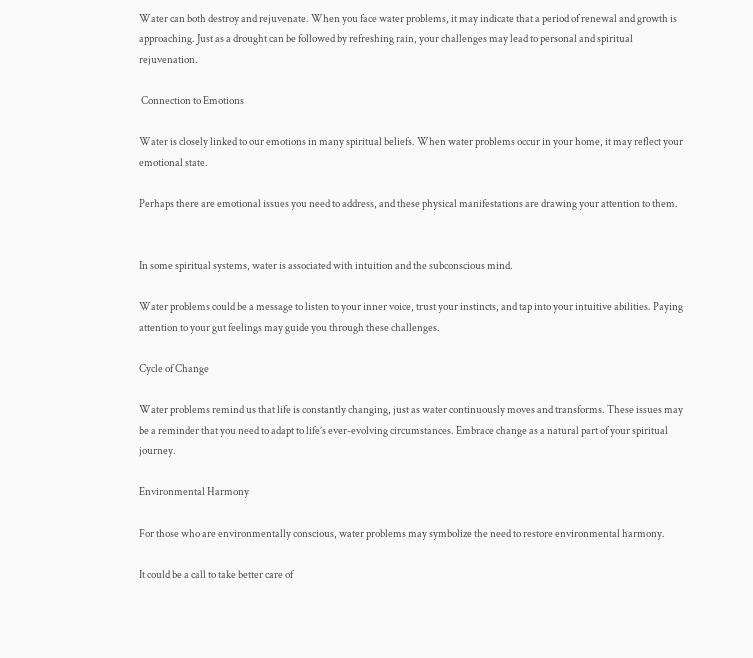Water can both destroy and rejuvenate. When you face water problems, it may indicate that a period of renewal and growth is approaching. Just as a drought can be followed by refreshing rain, your challenges may lead to personal and spiritual rejuvenation.

 Connection to Emotions

Water is closely linked to our emotions in many spiritual beliefs. When water problems occur in your home, it may reflect your emotional state.

Perhaps there are emotional issues you need to address, and these physical manifestations are drawing your attention to them.


In some spiritual systems, water is associated with intuition and the subconscious mind.

Water problems could be a message to listen to your inner voice, trust your instincts, and tap into your intuitive abilities. Paying attention to your gut feelings may guide you through these challenges.

Cycle of Change

Water problems remind us that life is constantly changing, just as water continuously moves and transforms. These issues may be a reminder that you need to adapt to life’s ever-evolving circumstances. Embrace change as a natural part of your spiritual journey.

Environmental Harmony

For those who are environmentally conscious, water problems may symbolize the need to restore environmental harmony.

It could be a call to take better care of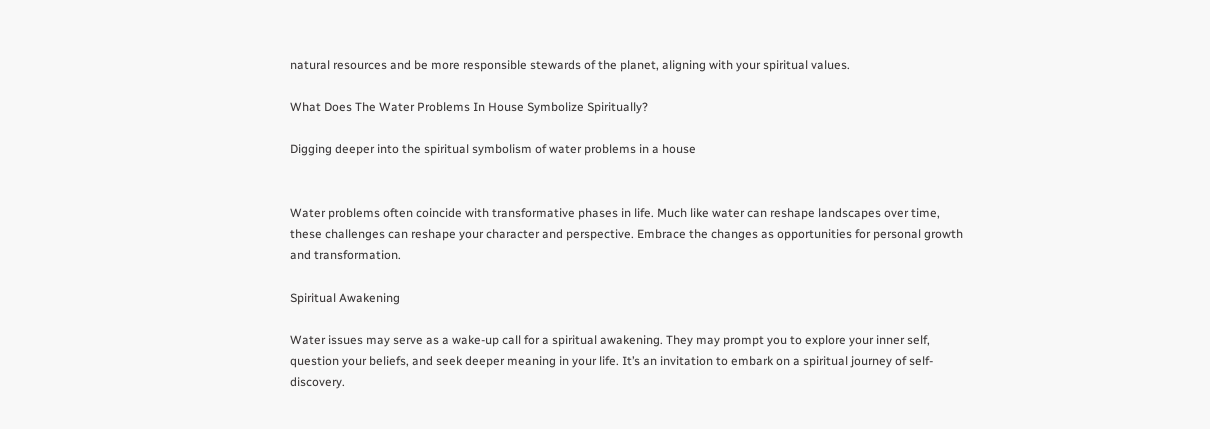natural resources and be more responsible stewards of the planet, aligning with your spiritual values.

What Does The Water Problems In House Symbolize Spiritually?

Digging deeper into the spiritual symbolism of water problems in a house


Water problems often coincide with transformative phases in life. Much like water can reshape landscapes over time, these challenges can reshape your character and perspective. Embrace the changes as opportunities for personal growth and transformation.

Spiritual Awakening

Water issues may serve as a wake-up call for a spiritual awakening. They may prompt you to explore your inner self, question your beliefs, and seek deeper meaning in your life. It’s an invitation to embark on a spiritual journey of self-discovery.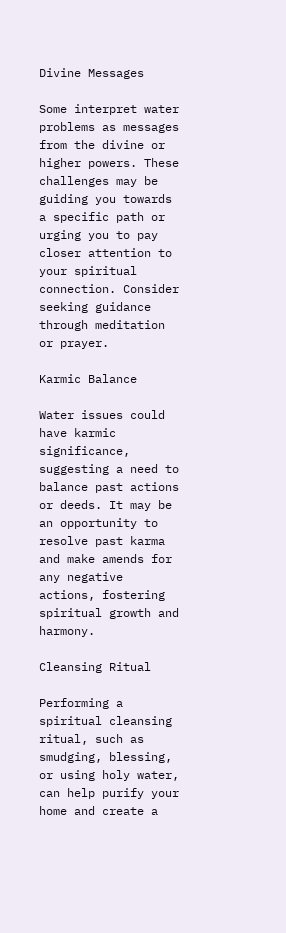Divine Messages

Some interpret water problems as messages from the divine or higher powers. These challenges may be guiding you towards a specific path or urging you to pay closer attention to your spiritual connection. Consider seeking guidance through meditation or prayer.

Karmic Balance

Water issues could have karmic significance, suggesting a need to balance past actions or deeds. It may be an opportunity to resolve past karma and make amends for any negative actions, fostering spiritual growth and harmony.

Cleansing Ritual

Performing a spiritual cleansing ritual, such as smudging, blessing, or using holy water, can help purify your home and create a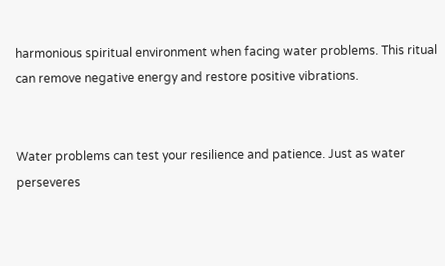harmonious spiritual environment when facing water problems. This ritual can remove negative energy and restore positive vibrations.


Water problems can test your resilience and patience. Just as water perseveres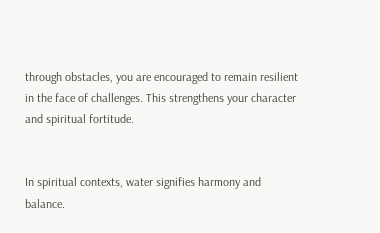through obstacles, you are encouraged to remain resilient in the face of challenges. This strengthens your character and spiritual fortitude.


In spiritual contexts, water signifies harmony and balance.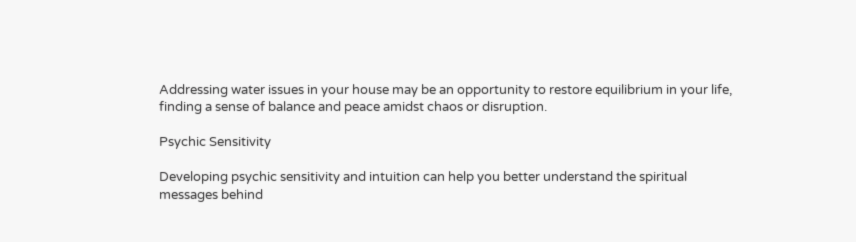Addressing water issues in your house may be an opportunity to restore equilibrium in your life, finding a sense of balance and peace amidst chaos or disruption.

Psychic Sensitivity

Developing psychic sensitivity and intuition can help you better understand the spiritual messages behind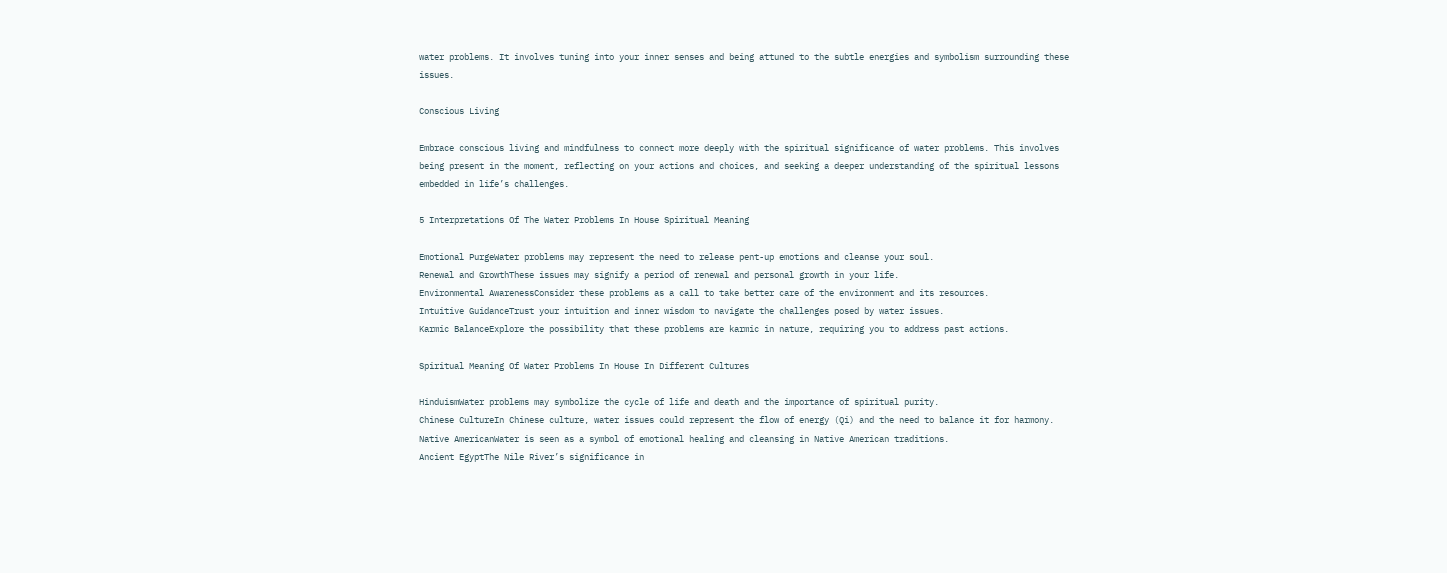water problems. It involves tuning into your inner senses and being attuned to the subtle energies and symbolism surrounding these issues.

Conscious Living

Embrace conscious living and mindfulness to connect more deeply with the spiritual significance of water problems. This involves being present in the moment, reflecting on your actions and choices, and seeking a deeper understanding of the spiritual lessons embedded in life’s challenges.

5 Interpretations Of The Water Problems In House Spiritual Meaning

Emotional PurgeWater problems may represent the need to release pent-up emotions and cleanse your soul.
Renewal and GrowthThese issues may signify a period of renewal and personal growth in your life.
Environmental AwarenessConsider these problems as a call to take better care of the environment and its resources.
Intuitive GuidanceTrust your intuition and inner wisdom to navigate the challenges posed by water issues.
Karmic BalanceExplore the possibility that these problems are karmic in nature, requiring you to address past actions.

Spiritual Meaning Of Water Problems In House In Different Cultures

HinduismWater problems may symbolize the cycle of life and death and the importance of spiritual purity.
Chinese CultureIn Chinese culture, water issues could represent the flow of energy (Qi) and the need to balance it for harmony.
Native AmericanWater is seen as a symbol of emotional healing and cleansing in Native American traditions.
Ancient EgyptThe Nile River’s significance in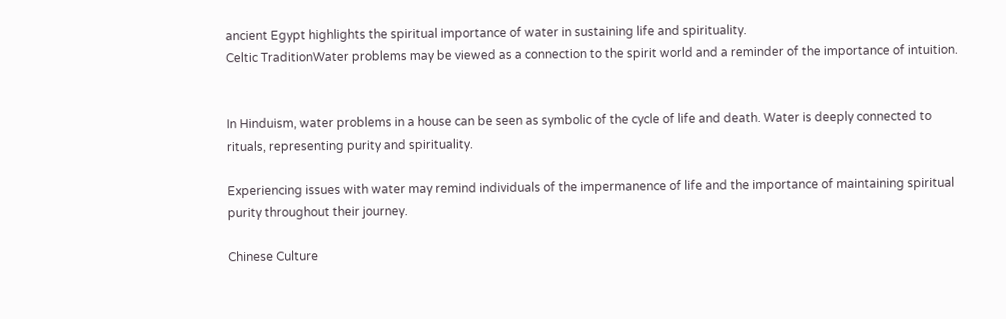ancient Egypt highlights the spiritual importance of water in sustaining life and spirituality.
Celtic TraditionWater problems may be viewed as a connection to the spirit world and a reminder of the importance of intuition.


In Hinduism, water problems in a house can be seen as symbolic of the cycle of life and death. Water is deeply connected to rituals, representing purity and spirituality.

Experiencing issues with water may remind individuals of the impermanence of life and the importance of maintaining spiritual purity throughout their journey.

Chinese Culture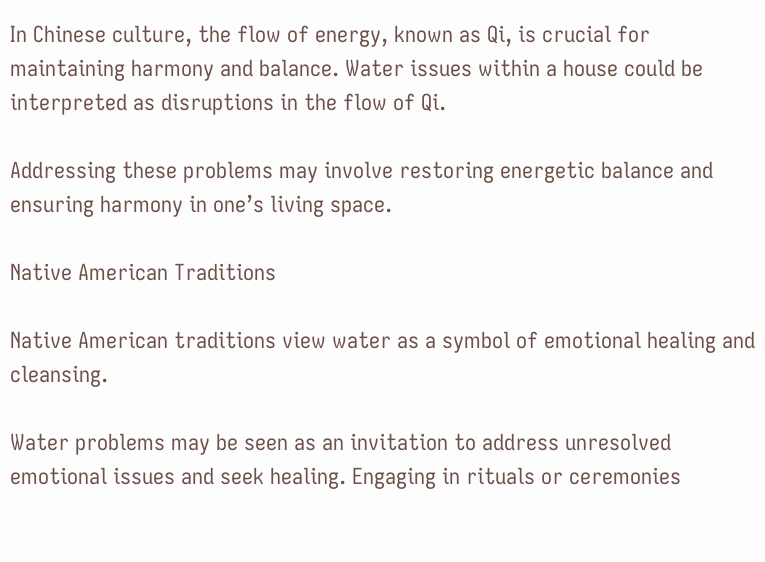In Chinese culture, the flow of energy, known as Qi, is crucial for maintaining harmony and balance. Water issues within a house could be interpreted as disruptions in the flow of Qi.

Addressing these problems may involve restoring energetic balance and ensuring harmony in one’s living space.

Native American Traditions

Native American traditions view water as a symbol of emotional healing and cleansing.

Water problems may be seen as an invitation to address unresolved emotional issues and seek healing. Engaging in rituals or ceremonies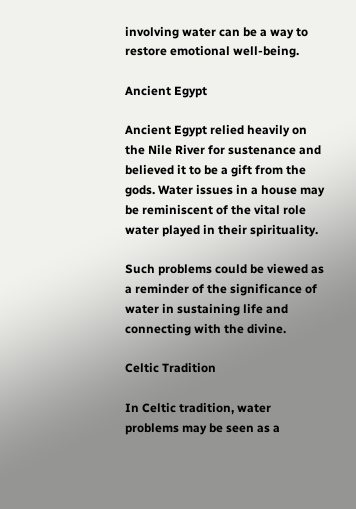involving water can be a way to restore emotional well-being.

Ancient Egypt

Ancient Egypt relied heavily on the Nile River for sustenance and believed it to be a gift from the gods. Water issues in a house may be reminiscent of the vital role water played in their spirituality.

Such problems could be viewed as a reminder of the significance of water in sustaining life and connecting with the divine.

Celtic Tradition

In Celtic tradition, water problems may be seen as a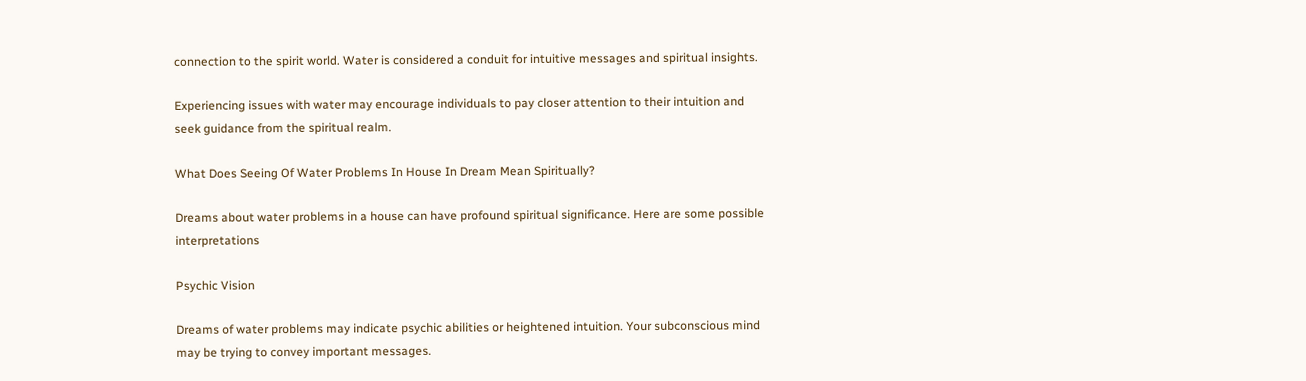connection to the spirit world. Water is considered a conduit for intuitive messages and spiritual insights.

Experiencing issues with water may encourage individuals to pay closer attention to their intuition and seek guidance from the spiritual realm.

What Does Seeing Of Water Problems In House In Dream Mean Spiritually?

Dreams about water problems in a house can have profound spiritual significance. Here are some possible interpretations

Psychic Vision

Dreams of water problems may indicate psychic abilities or heightened intuition. Your subconscious mind may be trying to convey important messages.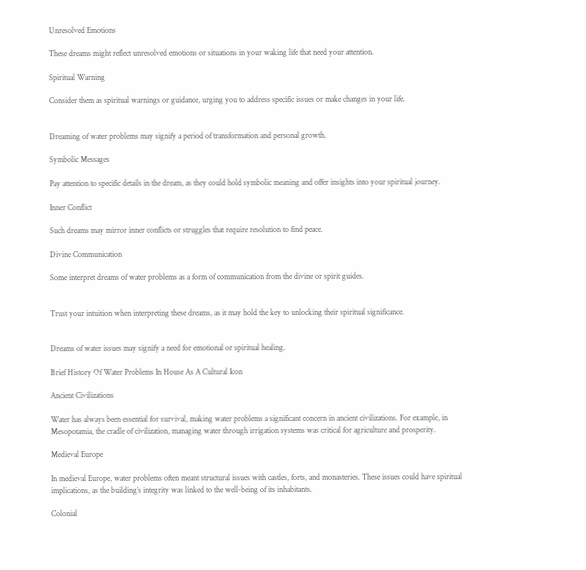Unresolved Emotions

These dreams might reflect unresolved emotions or situations in your waking life that need your attention.

Spiritual Warning

Consider them as spiritual warnings or guidance, urging you to address specific issues or make changes in your life.


Dreaming of water problems may signify a period of transformation and personal growth.

Symbolic Messages

Pay attention to specific details in the dream, as they could hold symbolic meaning and offer insights into your spiritual journey.

Inner Conflict

Such dreams may mirror inner conflicts or struggles that require resolution to find peace.

Divine Communication

Some interpret dreams of water problems as a form of communication from the divine or spirit guides.


Trust your intuition when interpreting these dreams, as it may hold the key to unlocking their spiritual significance.


Dreams of water issues may signify a need for emotional or spiritual healing.

Brief History Of Water Problems In House As A Cultural Icon

Ancient Civilizations

Water has always been essential for survival, making water problems a significant concern in ancient civilizations. For example, in Mesopotamia, the cradle of civilization, managing water through irrigation systems was critical for agriculture and prosperity.

Medieval Europe

In medieval Europe, water problems often meant structural issues with castles, forts, and monasteries. These issues could have spiritual implications, as the building’s integrity was linked to the well-being of its inhabitants.

Colonial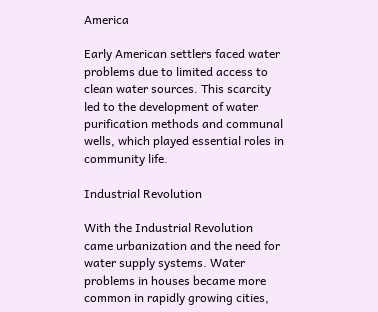America

Early American settlers faced water problems due to limited access to clean water sources. This scarcity led to the development of water purification methods and communal wells, which played essential roles in community life.

Industrial Revolution

With the Industrial Revolution came urbanization and the need for water supply systems. Water problems in houses became more common in rapidly growing cities,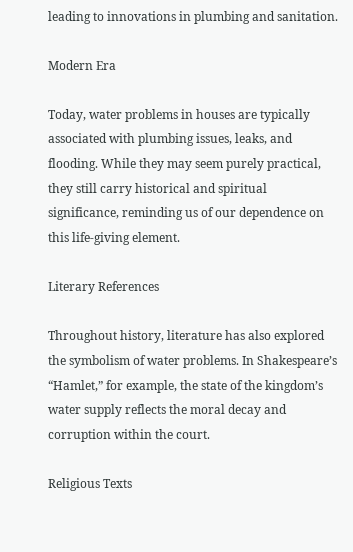leading to innovations in plumbing and sanitation.

Modern Era

Today, water problems in houses are typically associated with plumbing issues, leaks, and flooding. While they may seem purely practical, they still carry historical and spiritual significance, reminding us of our dependence on this life-giving element.

Literary References

Throughout history, literature has also explored the symbolism of water problems. In Shakespeare’s “Hamlet,” for example, the state of the kingdom’s water supply reflects the moral decay and corruption within the court.

Religious Texts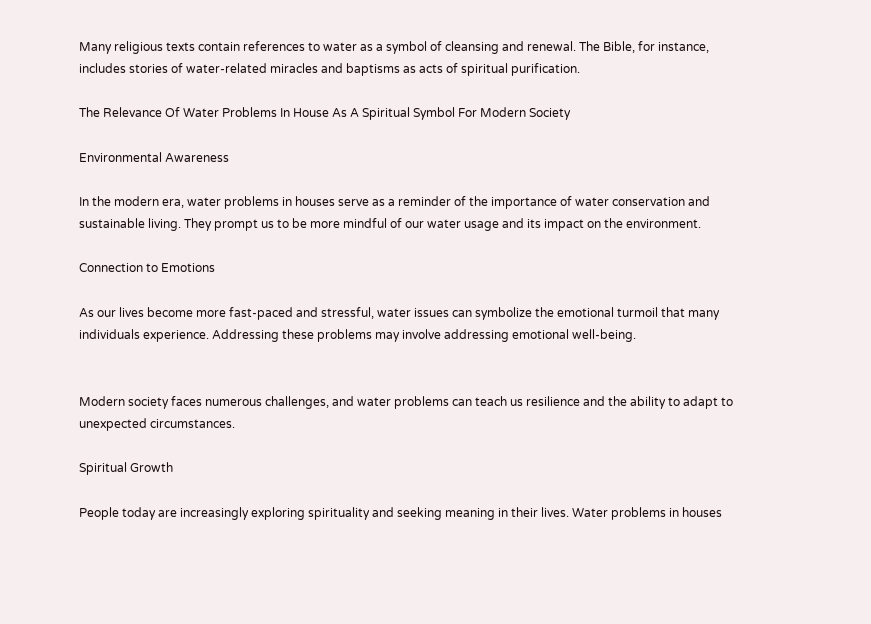Many religious texts contain references to water as a symbol of cleansing and renewal. The Bible, for instance, includes stories of water-related miracles and baptisms as acts of spiritual purification.

The Relevance Of Water Problems In House As A Spiritual Symbol For Modern Society

Environmental Awareness

In the modern era, water problems in houses serve as a reminder of the importance of water conservation and sustainable living. They prompt us to be more mindful of our water usage and its impact on the environment.

Connection to Emotions

As our lives become more fast-paced and stressful, water issues can symbolize the emotional turmoil that many individuals experience. Addressing these problems may involve addressing emotional well-being.


Modern society faces numerous challenges, and water problems can teach us resilience and the ability to adapt to unexpected circumstances.

Spiritual Growth

People today are increasingly exploring spirituality and seeking meaning in their lives. Water problems in houses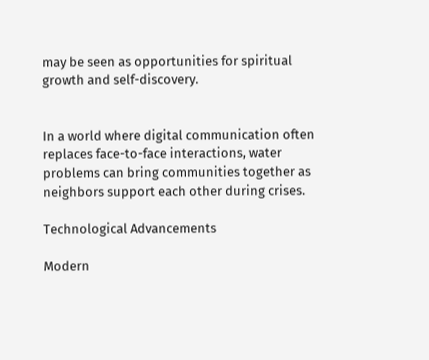may be seen as opportunities for spiritual growth and self-discovery.


In a world where digital communication often replaces face-to-face interactions, water problems can bring communities together as neighbors support each other during crises.

Technological Advancements

Modern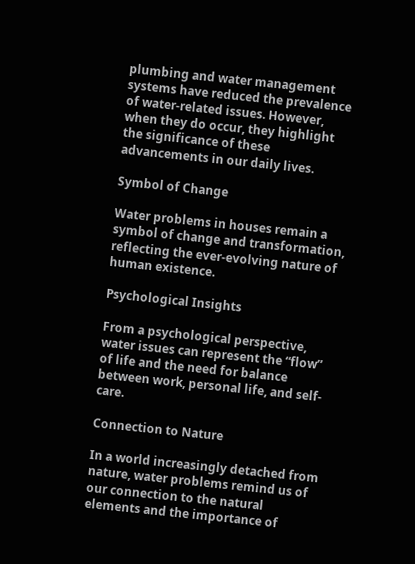plumbing and water management systems have reduced the prevalence of water-related issues. However, when they do occur, they highlight the significance of these advancements in our daily lives.

Symbol of Change

Water problems in houses remain a symbol of change and transformation, reflecting the ever-evolving nature of human existence.

Psychological Insights

From a psychological perspective, water issues can represent the “flow” of life and the need for balance between work, personal life, and self-care.

Connection to Nature

In a world increasingly detached from nature, water problems remind us of our connection to the natural elements and the importance of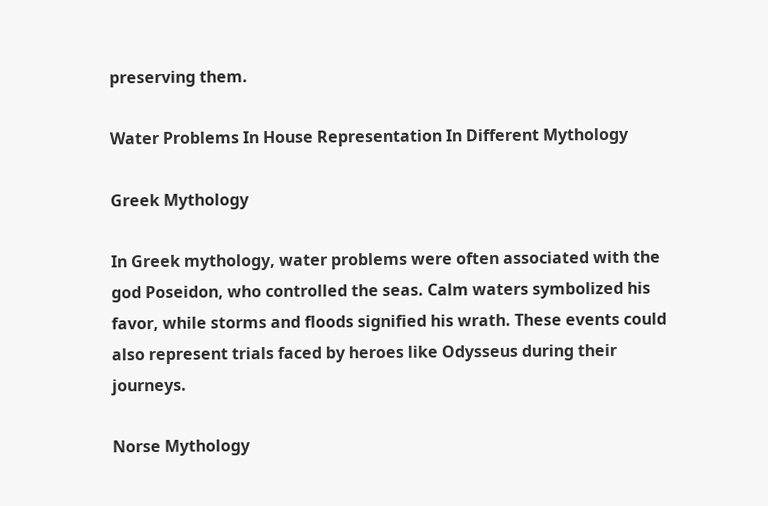preserving them.

Water Problems In House Representation In Different Mythology

Greek Mythology

In Greek mythology, water problems were often associated with the god Poseidon, who controlled the seas. Calm waters symbolized his favor, while storms and floods signified his wrath. These events could also represent trials faced by heroes like Odysseus during their journeys.

Norse Mythology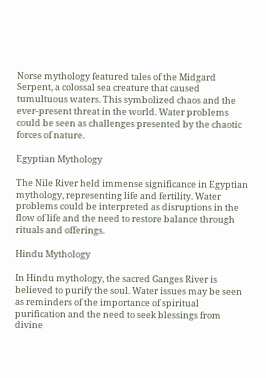Norse mythology featured tales of the Midgard Serpent, a colossal sea creature that caused tumultuous waters. This symbolized chaos and the ever-present threat in the world. Water problems could be seen as challenges presented by the chaotic forces of nature.

Egyptian Mythology

The Nile River held immense significance in Egyptian mythology, representing life and fertility. Water problems could be interpreted as disruptions in the flow of life and the need to restore balance through rituals and offerings.

Hindu Mythology

In Hindu mythology, the sacred Ganges River is believed to purify the soul. Water issues may be seen as reminders of the importance of spiritual purification and the need to seek blessings from divine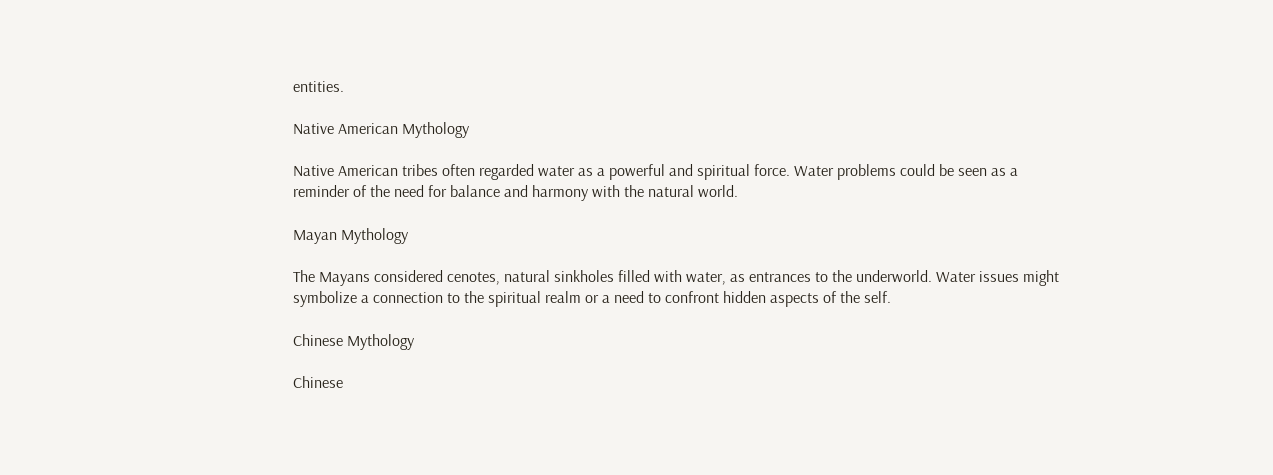entities.

Native American Mythology

Native American tribes often regarded water as a powerful and spiritual force. Water problems could be seen as a reminder of the need for balance and harmony with the natural world.

Mayan Mythology

The Mayans considered cenotes, natural sinkholes filled with water, as entrances to the underworld. Water issues might symbolize a connection to the spiritual realm or a need to confront hidden aspects of the self.

Chinese Mythology

Chinese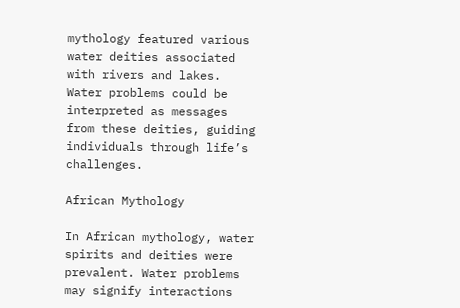mythology featured various water deities associated with rivers and lakes. Water problems could be interpreted as messages from these deities, guiding individuals through life’s challenges.

African Mythology

In African mythology, water spirits and deities were prevalent. Water problems may signify interactions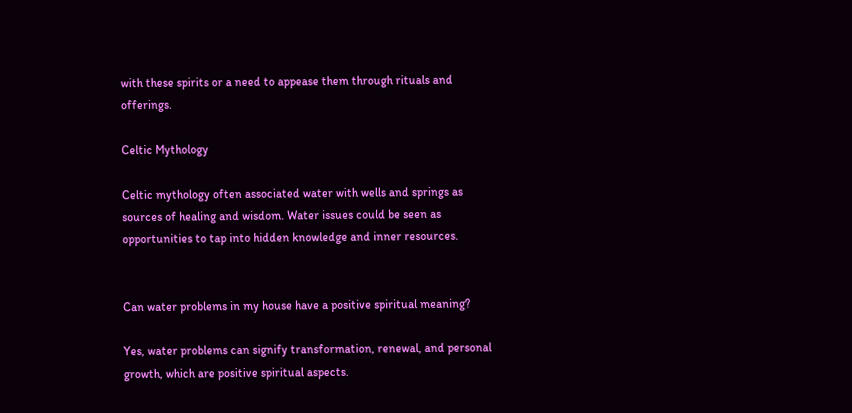with these spirits or a need to appease them through rituals and offerings.

Celtic Mythology

Celtic mythology often associated water with wells and springs as sources of healing and wisdom. Water issues could be seen as opportunities to tap into hidden knowledge and inner resources.


Can water problems in my house have a positive spiritual meaning?

Yes, water problems can signify transformation, renewal, and personal growth, which are positive spiritual aspects.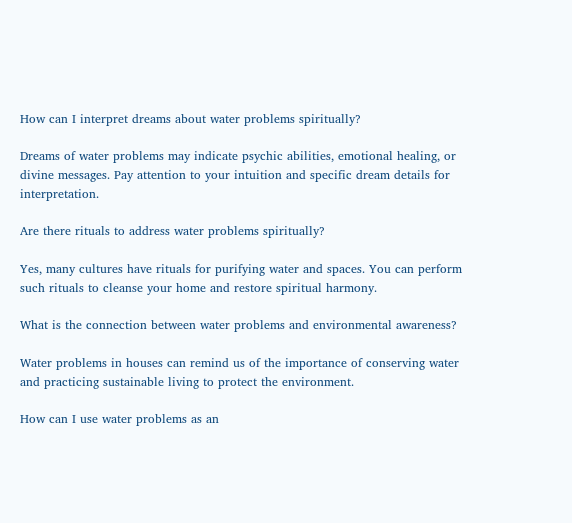How can I interpret dreams about water problems spiritually?

Dreams of water problems may indicate psychic abilities, emotional healing, or divine messages. Pay attention to your intuition and specific dream details for interpretation.

Are there rituals to address water problems spiritually?

Yes, many cultures have rituals for purifying water and spaces. You can perform such rituals to cleanse your home and restore spiritual harmony.

What is the connection between water problems and environmental awareness?

Water problems in houses can remind us of the importance of conserving water and practicing sustainable living to protect the environment.

How can I use water problems as an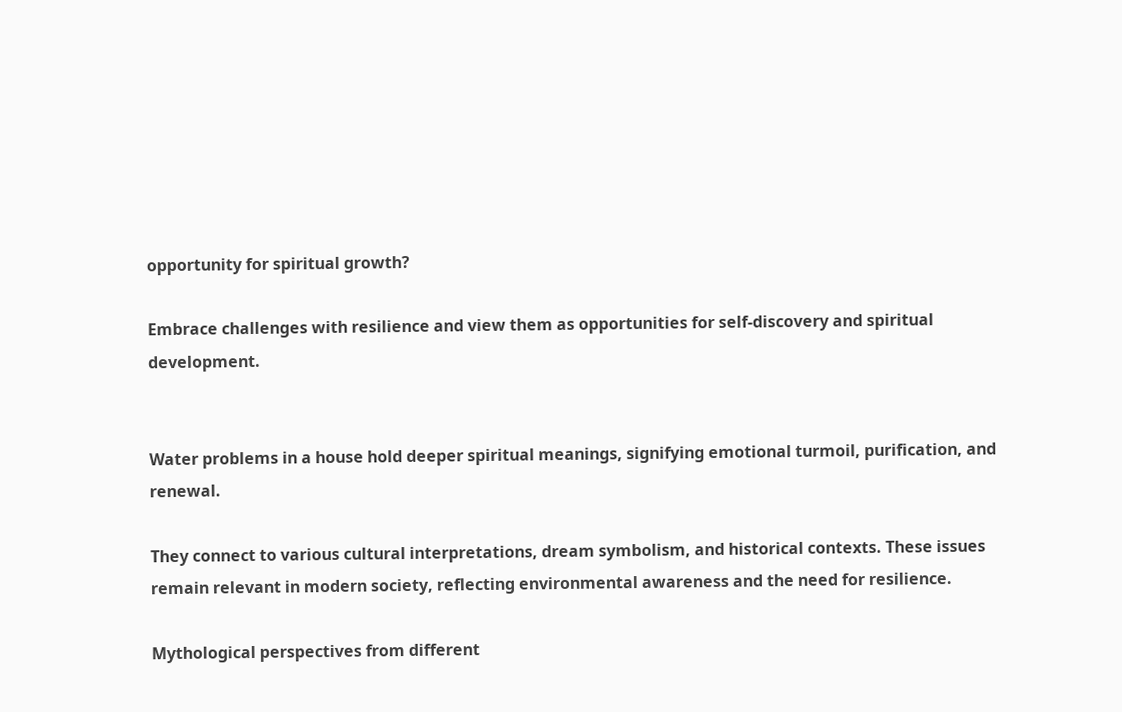opportunity for spiritual growth?

Embrace challenges with resilience and view them as opportunities for self-discovery and spiritual development.


Water problems in a house hold deeper spiritual meanings, signifying emotional turmoil, purification, and renewal.

They connect to various cultural interpretations, dream symbolism, and historical contexts. These issues remain relevant in modern society, reflecting environmental awareness and the need for resilience.

Mythological perspectives from different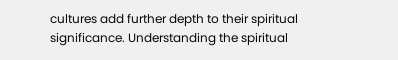cultures add further depth to their spiritual significance. Understanding the spiritual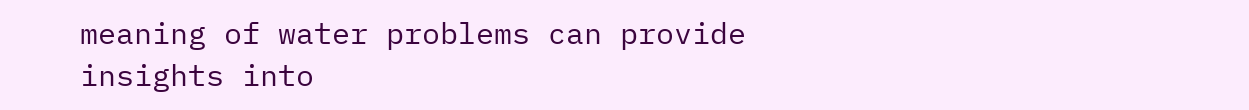meaning of water problems can provide insights into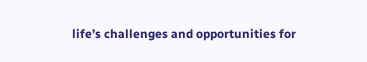life’s challenges and opportunities for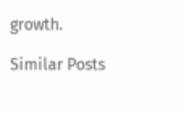growth.

Similar Posts